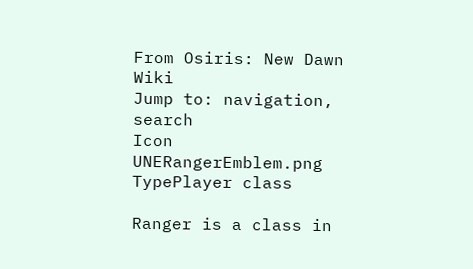From Osiris: New Dawn Wiki
Jump to: navigation, search
Icon UNERangerEmblem.png
TypePlayer class

Ranger is a class in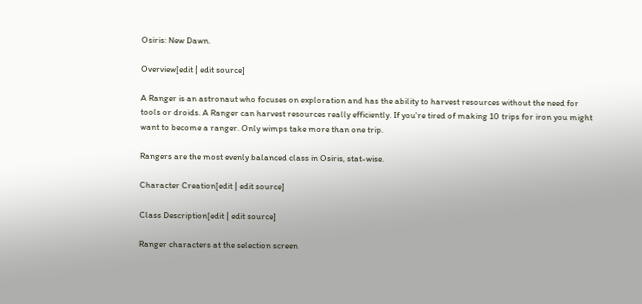Osiris: New Dawn.

Overview[edit | edit source]

A Ranger is an astronaut who focuses on exploration and has the ability to harvest resources without the need for tools or droids. A Ranger can harvest resources really efficiently. If you're tired of making 10 trips for iron you might want to become a ranger. Only wimps take more than one trip.

Rangers are the most evenly balanced class in Osiris, stat-wise.

Character Creation[edit | edit source]

Class Description[edit | edit source]

Ranger characters at the selection screen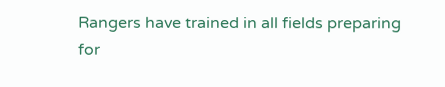Rangers have trained in all fields preparing for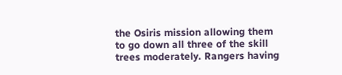the Osiris mission allowing them to go down all three of the skill trees moderately. Rangers having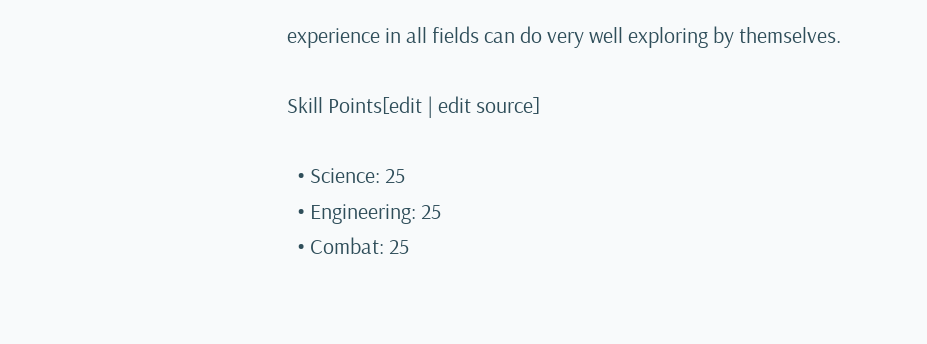experience in all fields can do very well exploring by themselves.

Skill Points[edit | edit source]

  • Science: 25
  • Engineering: 25
  • Combat: 25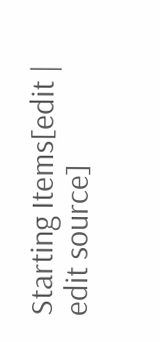Starting Items[edit | edit source]